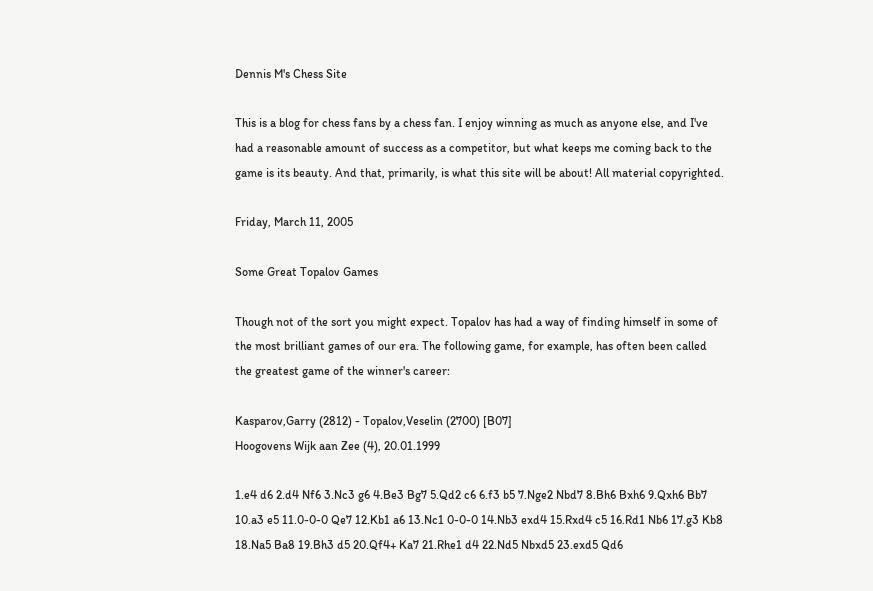Dennis M's Chess Site

This is a blog for chess fans by a chess fan. I enjoy winning as much as anyone else, and I've had a reasonable amount of success as a competitor, but what keeps me coming back to the game is its beauty. And that, primarily, is what this site will be about! All material copyrighted.

Friday, March 11, 2005

Some Great Topalov Games

Though not of the sort you might expect. Topalov has had a way of finding himself in some of the most brilliant games of our era. The following game, for example, has often been called the greatest game of the winner's career:

Kasparov,Garry (2812) - Topalov,Veselin (2700) [B07]
Hoogovens Wijk aan Zee (4), 20.01.1999

1.e4 d6 2.d4 Nf6 3.Nc3 g6 4.Be3 Bg7 5.Qd2 c6 6.f3 b5 7.Nge2 Nbd7 8.Bh6 Bxh6 9.Qxh6 Bb7 10.a3 e5 11.0-0-0 Qe7 12.Kb1 a6 13.Nc1 0-0-0 14.Nb3 exd4 15.Rxd4 c5 16.Rd1 Nb6 17.g3 Kb8 18.Na5 Ba8 19.Bh3 d5 20.Qf4+ Ka7 21.Rhe1 d4 22.Nd5 Nbxd5 23.exd5 Qd6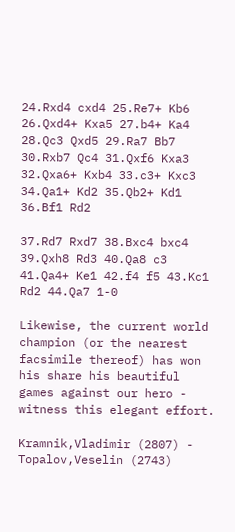24.Rxd4 cxd4 25.Re7+ Kb6 26.Qxd4+ Kxa5 27.b4+ Ka4 28.Qc3 Qxd5 29.Ra7 Bb7 30.Rxb7 Qc4 31.Qxf6 Kxa3 32.Qxa6+ Kxb4 33.c3+ Kxc3 34.Qa1+ Kd2 35.Qb2+ Kd1 36.Bf1 Rd2

37.Rd7 Rxd7 38.Bxc4 bxc4 39.Qxh8 Rd3 40.Qa8 c3 41.Qa4+ Ke1 42.f4 f5 43.Kc1 Rd2 44.Qa7 1-0

Likewise, the current world champion (or the nearest facsimile thereof) has won his share his beautiful games against our hero - witness this elegant effort.

Kramnik,Vladimir (2807) - Topalov,Veselin (2743)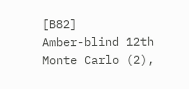[B82]
Amber-blind 12th Monte Carlo (2),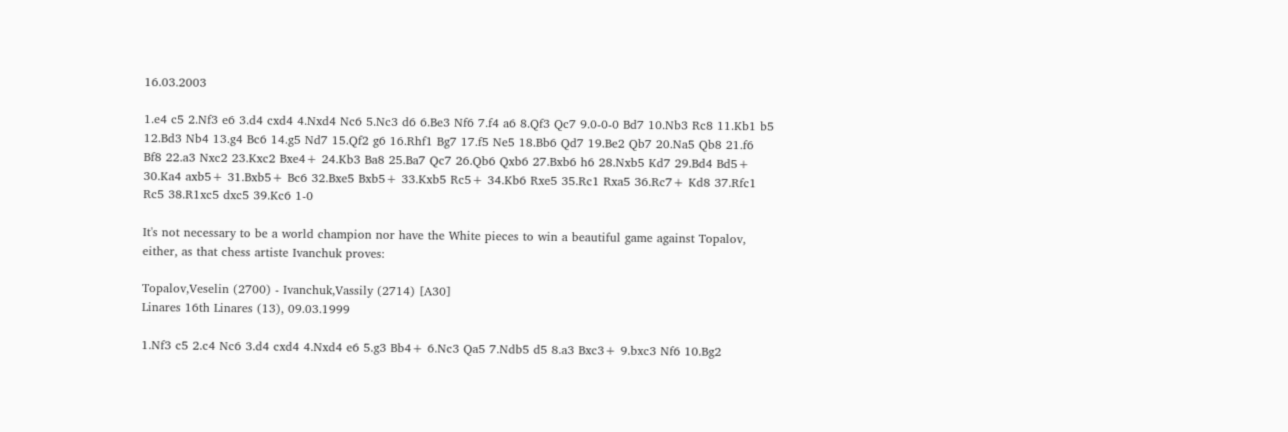16.03.2003

1.e4 c5 2.Nf3 e6 3.d4 cxd4 4.Nxd4 Nc6 5.Nc3 d6 6.Be3 Nf6 7.f4 a6 8.Qf3 Qc7 9.0-0-0 Bd7 10.Nb3 Rc8 11.Kb1 b5 12.Bd3 Nb4 13.g4 Bc6 14.g5 Nd7 15.Qf2 g6 16.Rhf1 Bg7 17.f5 Ne5 18.Bb6 Qd7 19.Be2 Qb7 20.Na5 Qb8 21.f6 Bf8 22.a3 Nxc2 23.Kxc2 Bxe4+ 24.Kb3 Ba8 25.Ba7 Qc7 26.Qb6 Qxb6 27.Bxb6 h6 28.Nxb5 Kd7 29.Bd4 Bd5+ 30.Ka4 axb5+ 31.Bxb5+ Bc6 32.Bxe5 Bxb5+ 33.Kxb5 Rc5+ 34.Kb6 Rxe5 35.Rc1 Rxa5 36.Rc7+ Kd8 37.Rfc1 Rc5 38.R1xc5 dxc5 39.Kc6 1-0

It's not necessary to be a world champion nor have the White pieces to win a beautiful game against Topalov, either, as that chess artiste Ivanchuk proves:

Topalov,Veselin (2700) - Ivanchuk,Vassily (2714) [A30]
Linares 16th Linares (13), 09.03.1999

1.Nf3 c5 2.c4 Nc6 3.d4 cxd4 4.Nxd4 e6 5.g3 Bb4+ 6.Nc3 Qa5 7.Ndb5 d5 8.a3 Bxc3+ 9.bxc3 Nf6 10.Bg2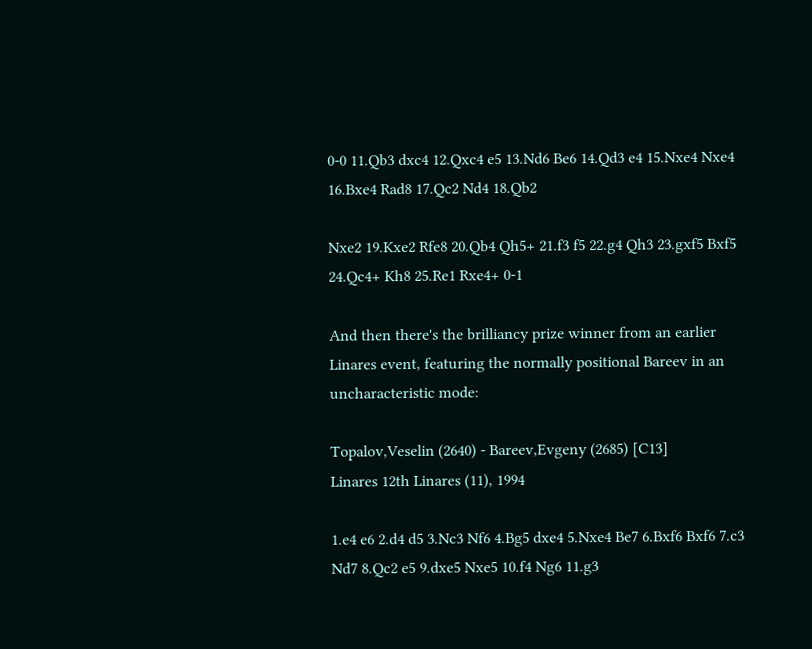0-0 11.Qb3 dxc4 12.Qxc4 e5 13.Nd6 Be6 14.Qd3 e4 15.Nxe4 Nxe4 16.Bxe4 Rad8 17.Qc2 Nd4 18.Qb2

Nxe2 19.Kxe2 Rfe8 20.Qb4 Qh5+ 21.f3 f5 22.g4 Qh3 23.gxf5 Bxf5 24.Qc4+ Kh8 25.Re1 Rxe4+ 0-1

And then there's the brilliancy prize winner from an earlier Linares event, featuring the normally positional Bareev in an uncharacteristic mode:

Topalov,Veselin (2640) - Bareev,Evgeny (2685) [C13]
Linares 12th Linares (11), 1994

1.e4 e6 2.d4 d5 3.Nc3 Nf6 4.Bg5 dxe4 5.Nxe4 Be7 6.Bxf6 Bxf6 7.c3 Nd7 8.Qc2 e5 9.dxe5 Nxe5 10.f4 Ng6 11.g3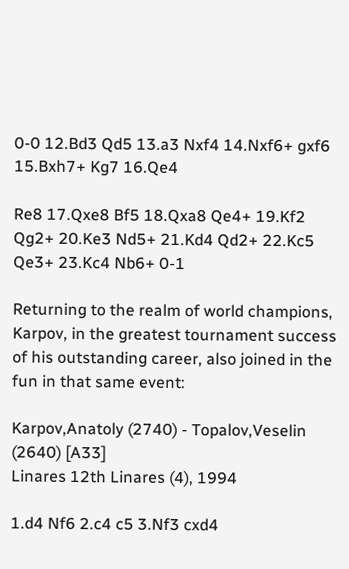0-0 12.Bd3 Qd5 13.a3 Nxf4 14.Nxf6+ gxf6 15.Bxh7+ Kg7 16.Qe4

Re8 17.Qxe8 Bf5 18.Qxa8 Qe4+ 19.Kf2 Qg2+ 20.Ke3 Nd5+ 21.Kd4 Qd2+ 22.Kc5 Qe3+ 23.Kc4 Nb6+ 0-1

Returning to the realm of world champions, Karpov, in the greatest tournament success of his outstanding career, also joined in the fun in that same event:

Karpov,Anatoly (2740) - Topalov,Veselin (2640) [A33]
Linares 12th Linares (4), 1994

1.d4 Nf6 2.c4 c5 3.Nf3 cxd4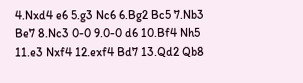4.Nxd4 e6 5.g3 Nc6 6.Bg2 Bc5 7.Nb3 Be7 8.Nc3 0-0 9.0-0 d6 10.Bf4 Nh5 11.e3 Nxf4 12.exf4 Bd7 13.Qd2 Qb8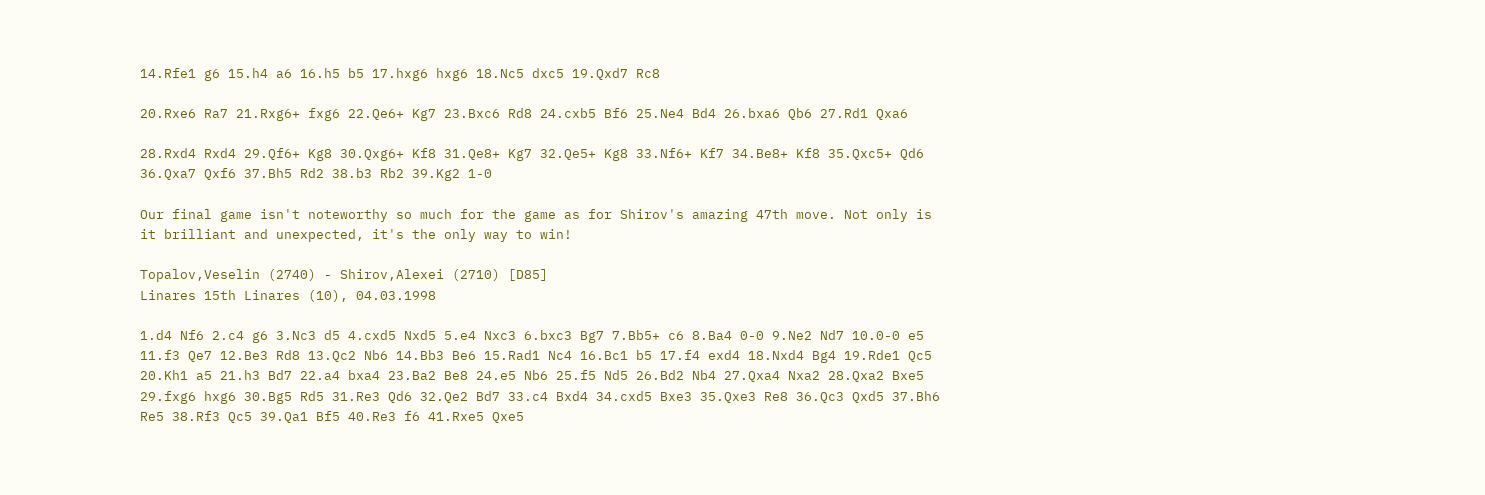14.Rfe1 g6 15.h4 a6 16.h5 b5 17.hxg6 hxg6 18.Nc5 dxc5 19.Qxd7 Rc8

20.Rxe6 Ra7 21.Rxg6+ fxg6 22.Qe6+ Kg7 23.Bxc6 Rd8 24.cxb5 Bf6 25.Ne4 Bd4 26.bxa6 Qb6 27.Rd1 Qxa6

28.Rxd4 Rxd4 29.Qf6+ Kg8 30.Qxg6+ Kf8 31.Qe8+ Kg7 32.Qe5+ Kg8 33.Nf6+ Kf7 34.Be8+ Kf8 35.Qxc5+ Qd6 36.Qxa7 Qxf6 37.Bh5 Rd2 38.b3 Rb2 39.Kg2 1-0

Our final game isn't noteworthy so much for the game as for Shirov's amazing 47th move. Not only is it brilliant and unexpected, it's the only way to win!

Topalov,Veselin (2740) - Shirov,Alexei (2710) [D85]
Linares 15th Linares (10), 04.03.1998

1.d4 Nf6 2.c4 g6 3.Nc3 d5 4.cxd5 Nxd5 5.e4 Nxc3 6.bxc3 Bg7 7.Bb5+ c6 8.Ba4 0-0 9.Ne2 Nd7 10.0-0 e5 11.f3 Qe7 12.Be3 Rd8 13.Qc2 Nb6 14.Bb3 Be6 15.Rad1 Nc4 16.Bc1 b5 17.f4 exd4 18.Nxd4 Bg4 19.Rde1 Qc5 20.Kh1 a5 21.h3 Bd7 22.a4 bxa4 23.Ba2 Be8 24.e5 Nb6 25.f5 Nd5 26.Bd2 Nb4 27.Qxa4 Nxa2 28.Qxa2 Bxe5 29.fxg6 hxg6 30.Bg5 Rd5 31.Re3 Qd6 32.Qe2 Bd7 33.c4 Bxd4 34.cxd5 Bxe3 35.Qxe3 Re8 36.Qc3 Qxd5 37.Bh6 Re5 38.Rf3 Qc5 39.Qa1 Bf5 40.Re3 f6 41.Rxe5 Qxe5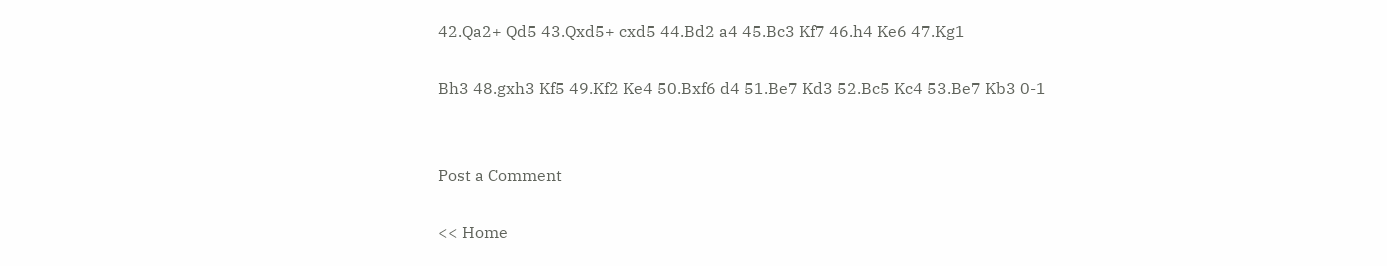42.Qa2+ Qd5 43.Qxd5+ cxd5 44.Bd2 a4 45.Bc3 Kf7 46.h4 Ke6 47.Kg1

Bh3 48.gxh3 Kf5 49.Kf2 Ke4 50.Bxf6 d4 51.Be7 Kd3 52.Bc5 Kc4 53.Be7 Kb3 0-1


Post a Comment

<< Home